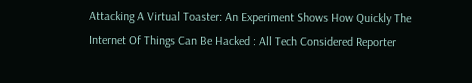Attacking A Virtual Toaster: An Experiment Shows How Quickly The Internet Of Things Can Be Hacked : All Tech Considered Reporter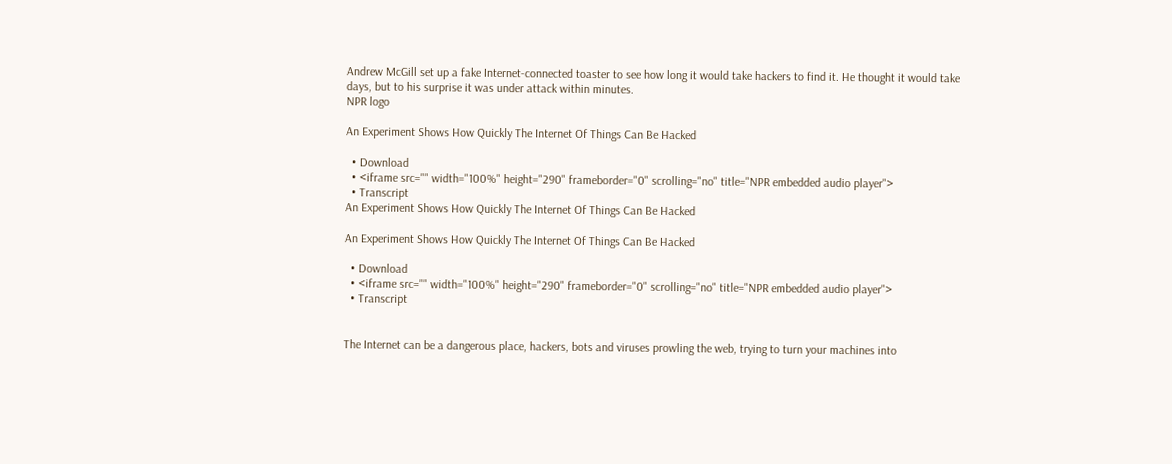Andrew McGill set up a fake Internet-connected toaster to see how long it would take hackers to find it. He thought it would take days, but to his surprise it was under attack within minutes.
NPR logo

An Experiment Shows How Quickly The Internet Of Things Can Be Hacked

  • Download
  • <iframe src="" width="100%" height="290" frameborder="0" scrolling="no" title="NPR embedded audio player">
  • Transcript
An Experiment Shows How Quickly The Internet Of Things Can Be Hacked

An Experiment Shows How Quickly The Internet Of Things Can Be Hacked

  • Download
  • <iframe src="" width="100%" height="290" frameborder="0" scrolling="no" title="NPR embedded audio player">
  • Transcript


The Internet can be a dangerous place, hackers, bots and viruses prowling the web, trying to turn your machines into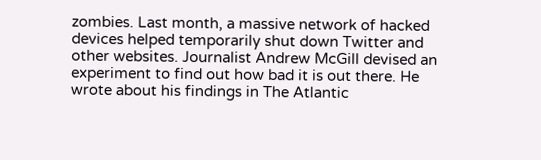zombies. Last month, a massive network of hacked devices helped temporarily shut down Twitter and other websites. Journalist Andrew McGill devised an experiment to find out how bad it is out there. He wrote about his findings in The Atlantic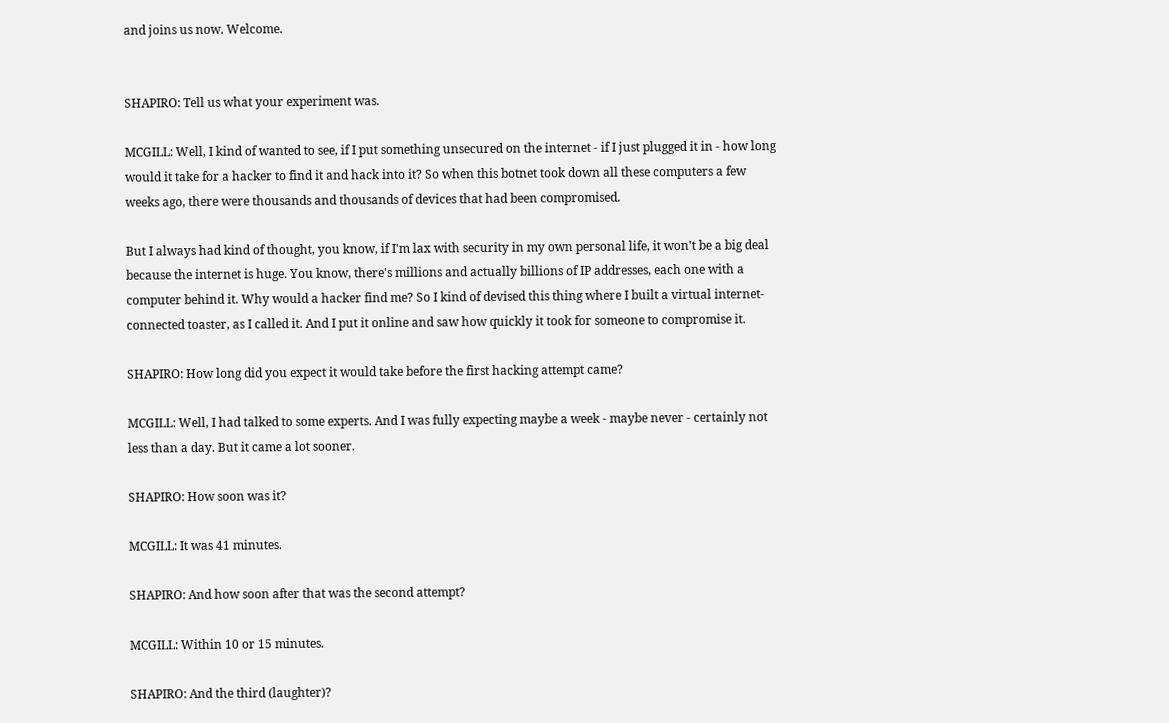and joins us now. Welcome.


SHAPIRO: Tell us what your experiment was.

MCGILL: Well, I kind of wanted to see, if I put something unsecured on the internet - if I just plugged it in - how long would it take for a hacker to find it and hack into it? So when this botnet took down all these computers a few weeks ago, there were thousands and thousands of devices that had been compromised.

But I always had kind of thought, you know, if I'm lax with security in my own personal life, it won't be a big deal because the internet is huge. You know, there's millions and actually billions of IP addresses, each one with a computer behind it. Why would a hacker find me? So I kind of devised this thing where I built a virtual internet-connected toaster, as I called it. And I put it online and saw how quickly it took for someone to compromise it.

SHAPIRO: How long did you expect it would take before the first hacking attempt came?

MCGILL: Well, I had talked to some experts. And I was fully expecting maybe a week - maybe never - certainly not less than a day. But it came a lot sooner.

SHAPIRO: How soon was it?

MCGILL: It was 41 minutes.

SHAPIRO: And how soon after that was the second attempt?

MCGILL: Within 10 or 15 minutes.

SHAPIRO: And the third (laughter)?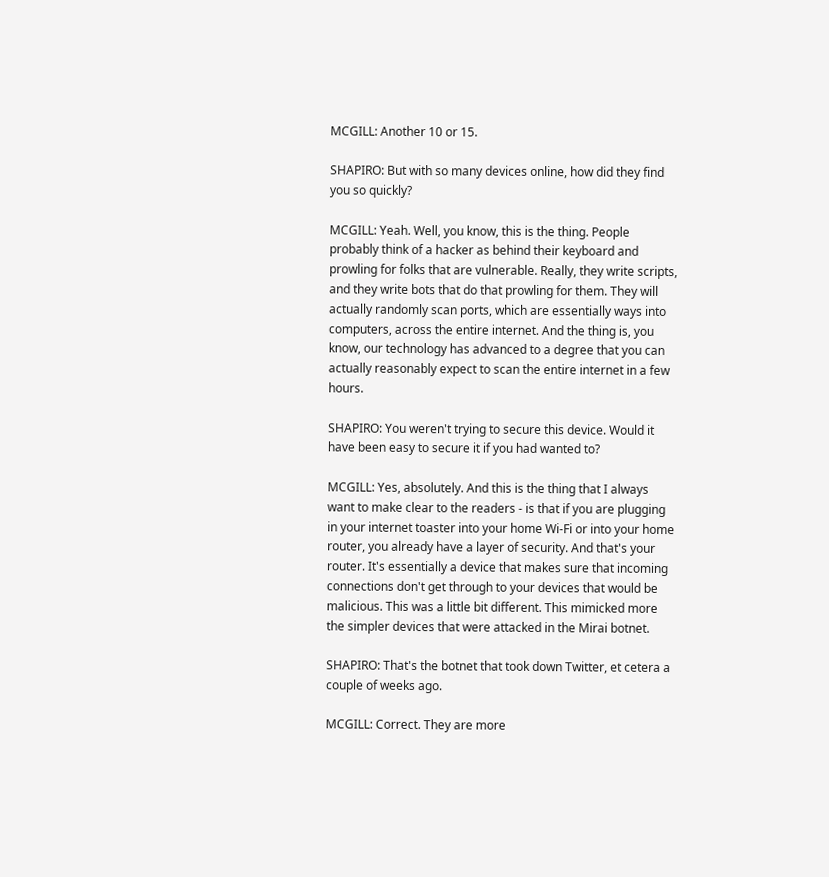MCGILL: Another 10 or 15.

SHAPIRO: But with so many devices online, how did they find you so quickly?

MCGILL: Yeah. Well, you know, this is the thing. People probably think of a hacker as behind their keyboard and prowling for folks that are vulnerable. Really, they write scripts, and they write bots that do that prowling for them. They will actually randomly scan ports, which are essentially ways into computers, across the entire internet. And the thing is, you know, our technology has advanced to a degree that you can actually reasonably expect to scan the entire internet in a few hours.

SHAPIRO: You weren't trying to secure this device. Would it have been easy to secure it if you had wanted to?

MCGILL: Yes, absolutely. And this is the thing that I always want to make clear to the readers - is that if you are plugging in your internet toaster into your home Wi-Fi or into your home router, you already have a layer of security. And that's your router. It's essentially a device that makes sure that incoming connections don't get through to your devices that would be malicious. This was a little bit different. This mimicked more the simpler devices that were attacked in the Mirai botnet.

SHAPIRO: That's the botnet that took down Twitter, et cetera a couple of weeks ago.

MCGILL: Correct. They are more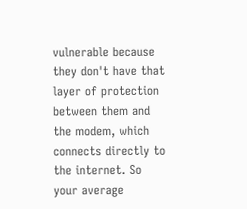vulnerable because they don't have that layer of protection between them and the modem, which connects directly to the internet. So your average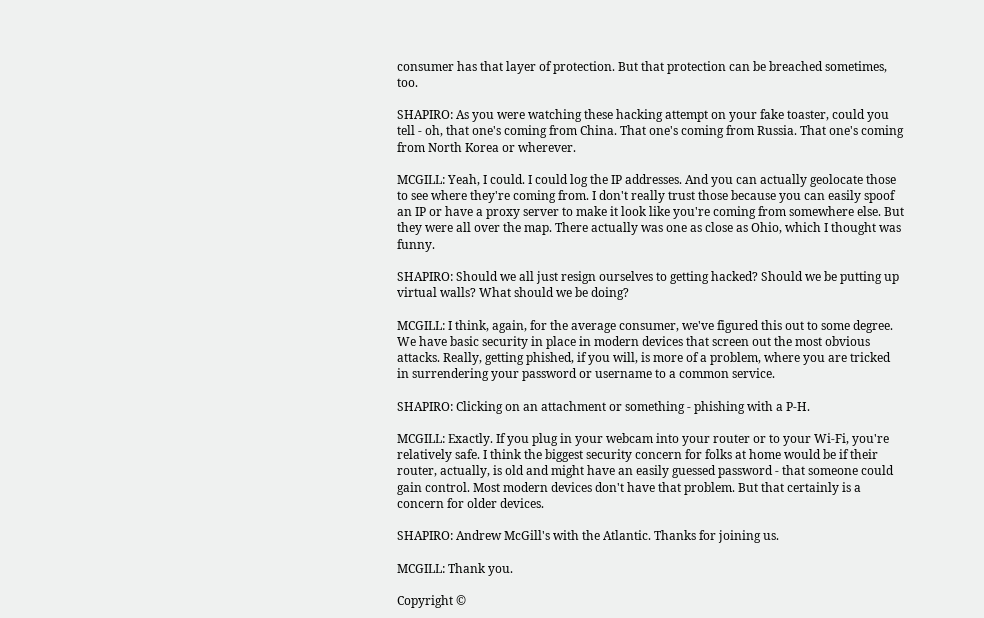consumer has that layer of protection. But that protection can be breached sometimes, too.

SHAPIRO: As you were watching these hacking attempt on your fake toaster, could you tell - oh, that one's coming from China. That one's coming from Russia. That one's coming from North Korea or wherever.

MCGILL: Yeah, I could. I could log the IP addresses. And you can actually geolocate those to see where they're coming from. I don't really trust those because you can easily spoof an IP or have a proxy server to make it look like you're coming from somewhere else. But they were all over the map. There actually was one as close as Ohio, which I thought was funny.

SHAPIRO: Should we all just resign ourselves to getting hacked? Should we be putting up virtual walls? What should we be doing?

MCGILL: I think, again, for the average consumer, we've figured this out to some degree. We have basic security in place in modern devices that screen out the most obvious attacks. Really, getting phished, if you will, is more of a problem, where you are tricked in surrendering your password or username to a common service.

SHAPIRO: Clicking on an attachment or something - phishing with a P-H.

MCGILL: Exactly. If you plug in your webcam into your router or to your Wi-Fi, you're relatively safe. I think the biggest security concern for folks at home would be if their router, actually, is old and might have an easily guessed password - that someone could gain control. Most modern devices don't have that problem. But that certainly is a concern for older devices.

SHAPIRO: Andrew McGill's with the Atlantic. Thanks for joining us.

MCGILL: Thank you.

Copyright ©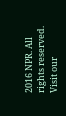2016 NPR. All rights reserved. Visit our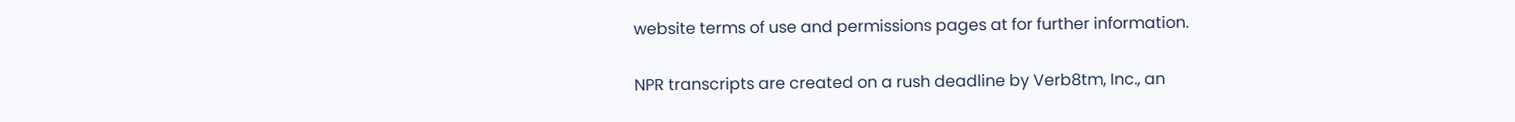website terms of use and permissions pages at for further information.

NPR transcripts are created on a rush deadline by Verb8tm, Inc., an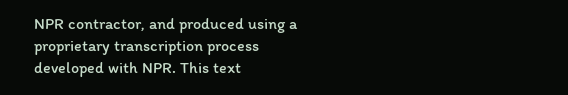NPR contractor, and produced using a proprietary transcription process developed with NPR. This text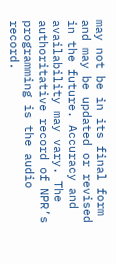may not be in its final form and may be updated or revised in the future. Accuracy and availability may vary. The authoritative record of NPR’s programming is the audio record.